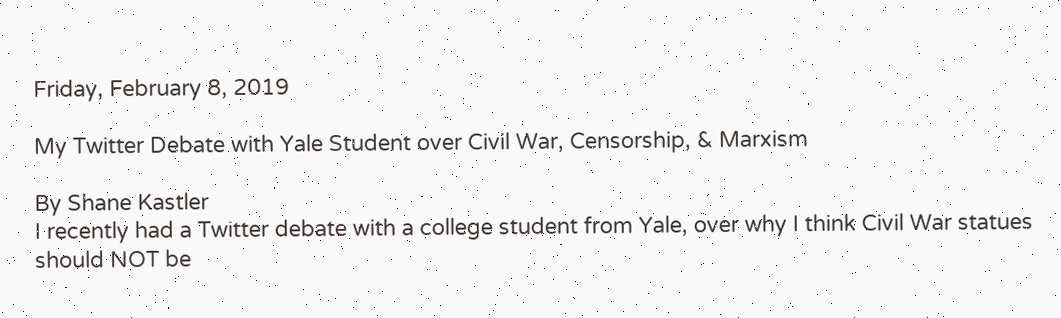Friday, February 8, 2019

My Twitter Debate with Yale Student over Civil War, Censorship, & Marxism

By Shane Kastler
I recently had a Twitter debate with a college student from Yale, over why I think Civil War statues should NOT be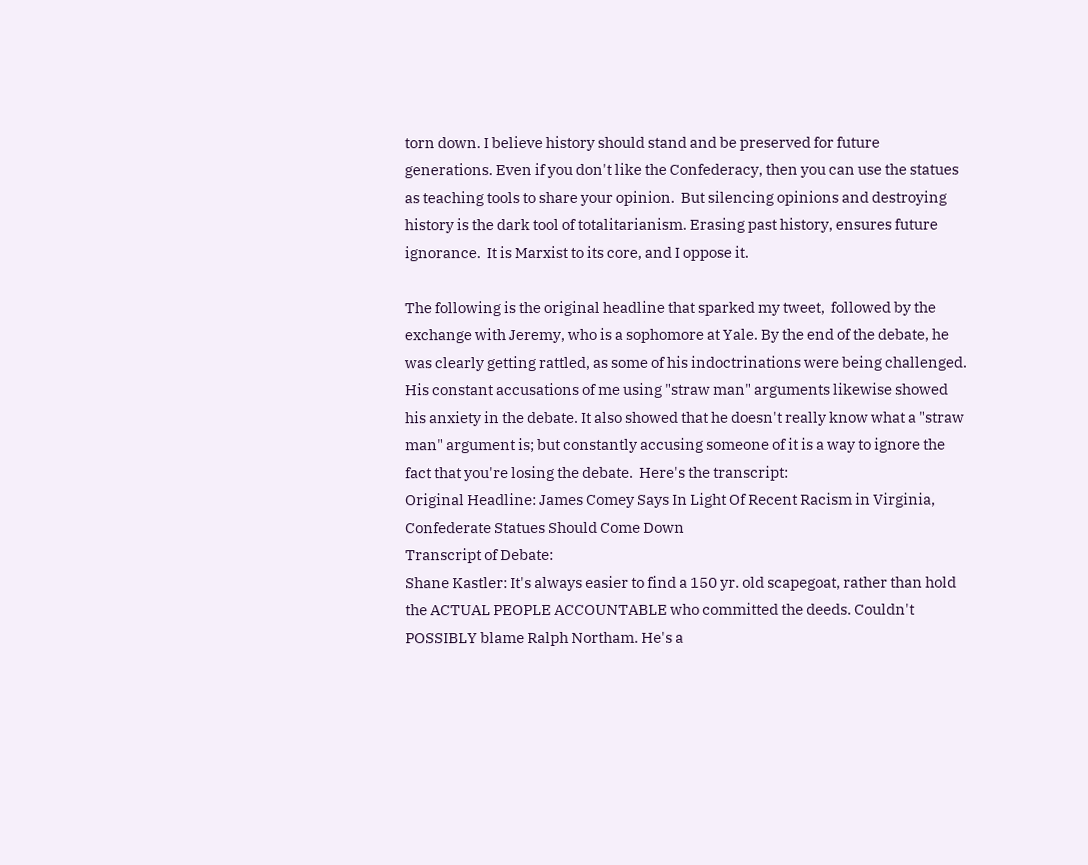torn down. I believe history should stand and be preserved for future generations. Even if you don't like the Confederacy, then you can use the statues as teaching tools to share your opinion.  But silencing opinions and destroying history is the dark tool of totalitarianism. Erasing past history, ensures future ignorance.  It is Marxist to its core, and I oppose it.

The following is the original headline that sparked my tweet,  followed by the exchange with Jeremy, who is a sophomore at Yale. By the end of the debate, he was clearly getting rattled, as some of his indoctrinations were being challenged.  His constant accusations of me using "straw man" arguments likewise showed his anxiety in the debate. It also showed that he doesn't really know what a "straw man" argument is; but constantly accusing someone of it is a way to ignore the fact that you're losing the debate.  Here's the transcript:
Original Headline: James Comey Says In Light Of Recent Racism in Virginia, Confederate Statues Should Come Down
Transcript of Debate:
Shane Kastler: It's always easier to find a 150 yr. old scapegoat, rather than hold the ACTUAL PEOPLE ACCOUNTABLE who committed the deeds. Couldn't POSSIBLY blame Ralph Northam. He's a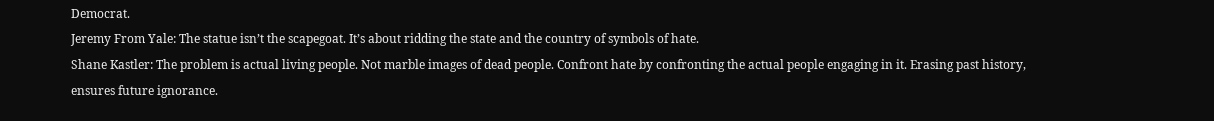Democrat.
Jeremy From Yale: The statue isn’t the scapegoat. It’s about ridding the state and the country of symbols of hate.
Shane Kastler: The problem is actual living people. Not marble images of dead people. Confront hate by confronting the actual people engaging in it. Erasing past history, ensures future ignorance.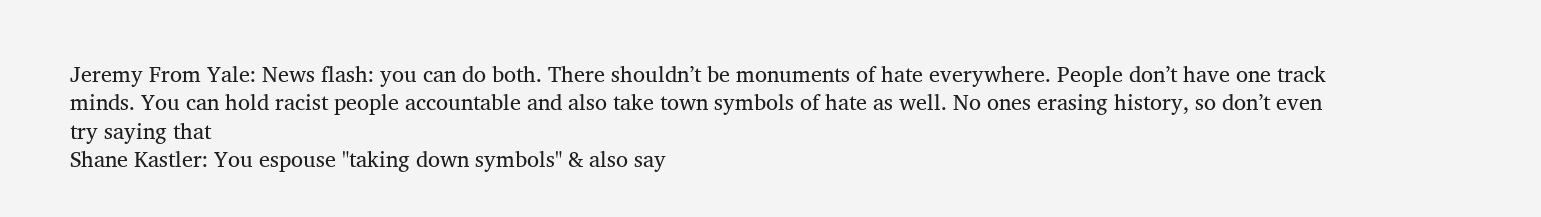Jeremy From Yale: News flash: you can do both. There shouldn’t be monuments of hate everywhere. People don’t have one track minds. You can hold racist people accountable and also take town symbols of hate as well. No ones erasing history, so don’t even try saying that
Shane Kastler: You espouse "taking down symbols" & also say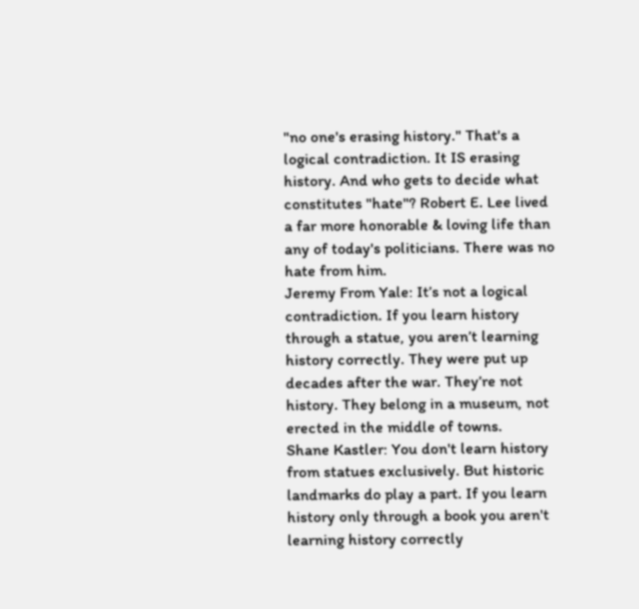"no one's erasing history." That's a logical contradiction. It IS erasing history. And who gets to decide what constitutes "hate"? Robert E. Lee lived a far more honorable & loving life than any of today's politicians. There was no hate from him.
Jeremy From Yale: It’s not a logical contradiction. If you learn history through a statue, you aren’t learning history correctly. They were put up decades after the war. They’re not history. They belong in a museum, not erected in the middle of towns.
Shane Kastler: You don't learn history from statues exclusively. But historic landmarks do play a part. If you learn history only through a book you aren't learning history correctly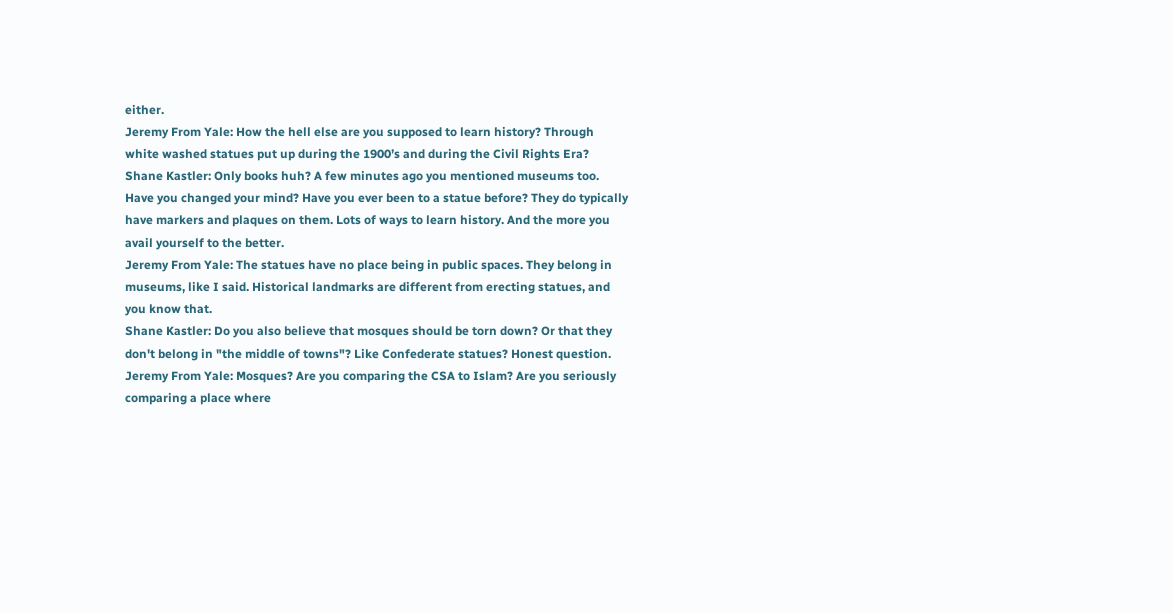either.
Jeremy From Yale: How the hell else are you supposed to learn history? Through white washed statues put up during the 1900’s and during the Civil Rights Era?
Shane Kastler: Only books huh? A few minutes ago you mentioned museums too. Have you changed your mind? Have you ever been to a statue before? They do typically have markers and plaques on them. Lots of ways to learn history. And the more you avail yourself to the better.
Jeremy From Yale: The statues have no place being in public spaces. They belong in museums, like I said. Historical landmarks are different from erecting statues, and you know that.
Shane Kastler: Do you also believe that mosques should be torn down? Or that they don't belong in "the middle of towns"? Like Confederate statues? Honest question.
Jeremy From Yale: Mosques? Are you comparing the CSA to Islam? Are you seriously comparing a place where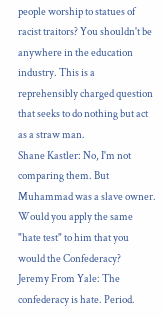people worship to statues of racist traitors? You shouldn't be anywhere in the education industry. This is a reprehensibly charged question that seeks to do nothing but act as a straw man.
Shane Kastler: No, I'm not comparing them. But Muhammad was a slave owner. Would you apply the same "hate test" to him that you would the Confederacy?
Jeremy From Yale: The confederacy is hate. Period.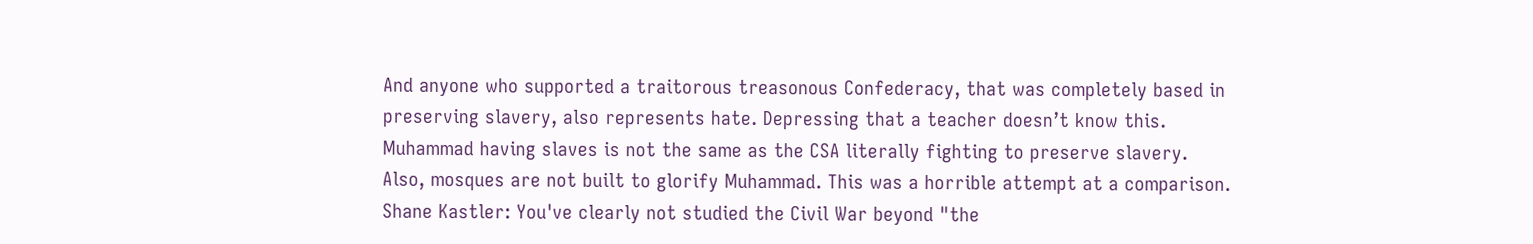And anyone who supported a traitorous treasonous Confederacy, that was completely based in preserving slavery, also represents hate. Depressing that a teacher doesn’t know this. Muhammad having slaves is not the same as the CSA literally fighting to preserve slavery. Also, mosques are not built to glorify Muhammad. This was a horrible attempt at a comparison.
Shane Kastler: You've clearly not studied the Civil War beyond "the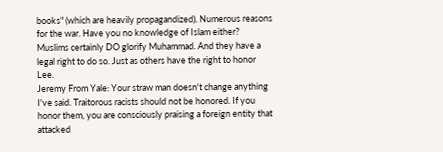books" (which are heavily propagandized). Numerous reasons for the war. Have you no knowledge of Islam either? Muslims certainly DO glorify Muhammad. And they have a legal right to do so. Just as others have the right to honor Lee.
Jeremy From Yale: Your straw man doesn't change anything I've said. Traitorous racists should not be honored. If you honor them, you are consciously praising a foreign entity that attacked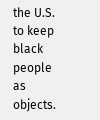the U.S. to keep black people as objects.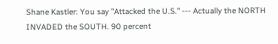Shane Kastler: You say "Attacked the U.S." --- Actually the NORTH INVADED the SOUTH. 90 percent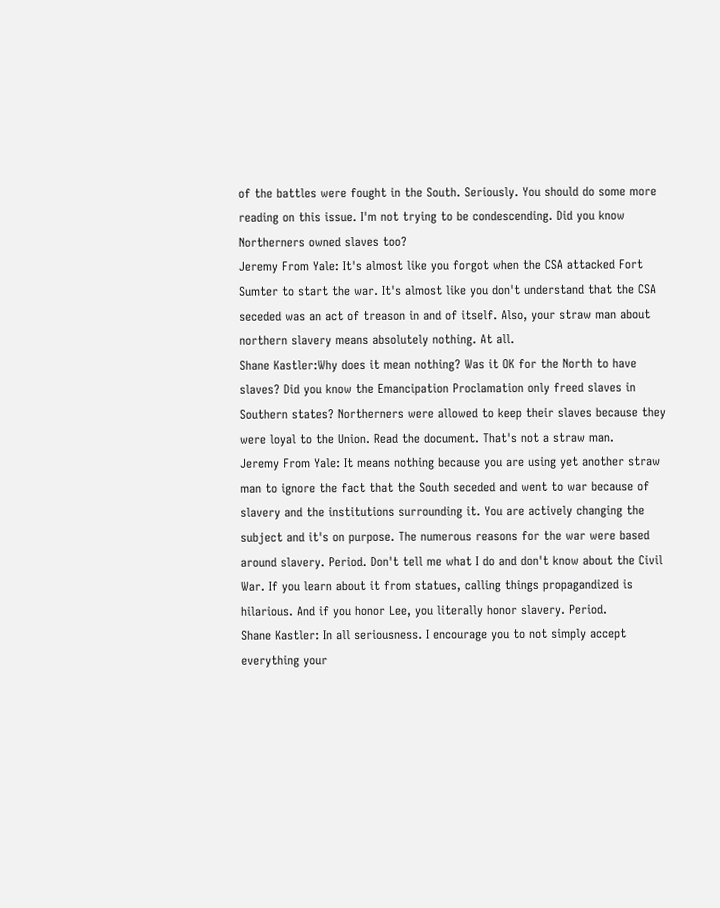of the battles were fought in the South. Seriously. You should do some more reading on this issue. I'm not trying to be condescending. Did you know Northerners owned slaves too?
Jeremy From Yale: It's almost like you forgot when the CSA attacked Fort Sumter to start the war. It's almost like you don't understand that the CSA seceded was an act of treason in and of itself. Also, your straw man about northern slavery means absolutely nothing. At all.
Shane Kastler:Why does it mean nothing? Was it OK for the North to have slaves? Did you know the Emancipation Proclamation only freed slaves in Southern states? Northerners were allowed to keep their slaves because they were loyal to the Union. Read the document. That's not a straw man.
Jeremy From Yale: It means nothing because you are using yet another straw man to ignore the fact that the South seceded and went to war because of slavery and the institutions surrounding it. You are actively changing the subject and it's on purpose. The numerous reasons for the war were based around slavery. Period. Don't tell me what I do and don't know about the Civil War. If you learn about it from statues, calling things propagandized is hilarious. And if you honor Lee, you literally honor slavery. Period.
Shane Kastler: In all seriousness. I encourage you to not simply accept everything your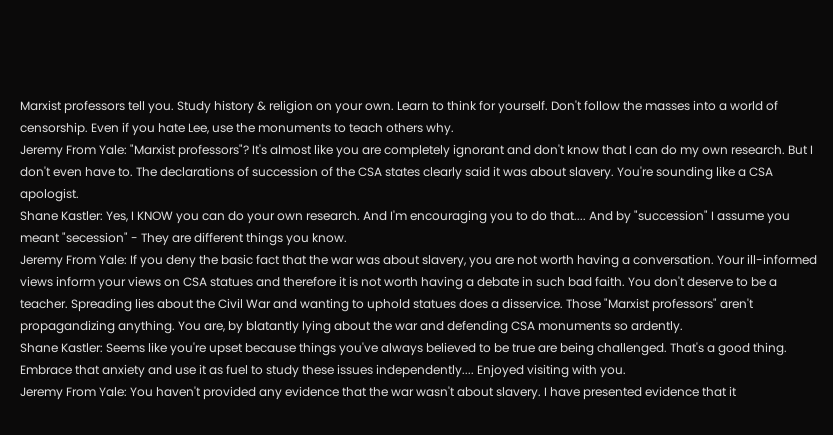Marxist professors tell you. Study history & religion on your own. Learn to think for yourself. Don't follow the masses into a world of censorship. Even if you hate Lee, use the monuments to teach others why.
Jeremy From Yale: "Marxist professors"? It's almost like you are completely ignorant and don't know that I can do my own research. But I don't even have to. The declarations of succession of the CSA states clearly said it was about slavery. You're sounding like a CSA apologist.
Shane Kastler: Yes, I KNOW you can do your own research. And I'm encouraging you to do that.... And by "succession" I assume you meant "secession" - They are different things you know.
Jeremy From Yale: If you deny the basic fact that the war was about slavery, you are not worth having a conversation. Your ill-informed views inform your views on CSA statues and therefore it is not worth having a debate in such bad faith. You don't deserve to be a teacher. Spreading lies about the Civil War and wanting to uphold statues does a disservice. Those "Marxist professors" aren't propagandizing anything. You are, by blatantly lying about the war and defending CSA monuments so ardently.
Shane Kastler: Seems like you're upset because things you've always believed to be true are being challenged. That's a good thing. Embrace that anxiety and use it as fuel to study these issues independently.... Enjoyed visiting with you.
Jeremy From Yale: You haven't provided any evidence that the war wasn't about slavery. I have presented evidence that it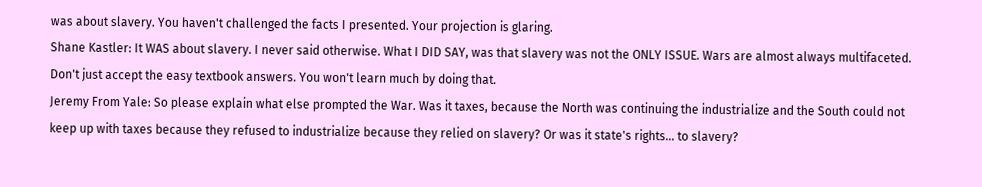was about slavery. You haven't challenged the facts I presented. Your projection is glaring.
Shane Kastler: It WAS about slavery. I never said otherwise. What I DID SAY, was that slavery was not the ONLY ISSUE. Wars are almost always multifaceted. Don't just accept the easy textbook answers. You won't learn much by doing that.
Jeremy From Yale: So please explain what else prompted the War. Was it taxes, because the North was continuing the industrialize and the South could not keep up with taxes because they refused to industrialize because they relied on slavery? Or was it state's rights... to slavery?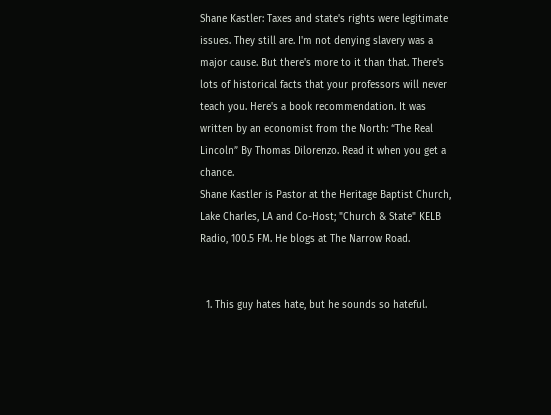Shane Kastler: Taxes and state's rights were legitimate issues. They still are. I'm not denying slavery was a major cause. But there's more to it than that. There's lots of historical facts that your professors will never teach you. Here's a book recommendation. It was written by an economist from the North: “The Real Lincoln” By Thomas Dilorenzo. Read it when you get a chance.
Shane Kastler is Pastor at the Heritage Baptist Church, Lake Charles, LA and Co-Host; "Church & State" KELB Radio, 100.5 FM. He blogs at The Narrow Road.


  1. This guy hates hate, but he sounds so hateful.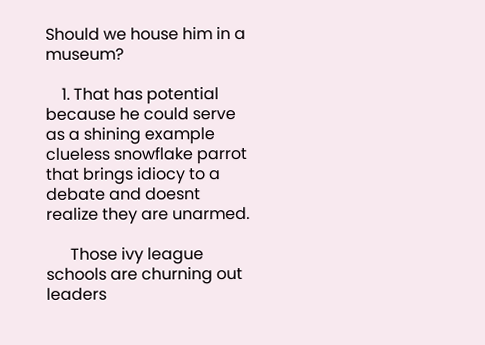Should we house him in a museum?

    1. That has potential because he could serve as a shining example clueless snowflake parrot that brings idiocy to a debate and doesnt realize they are unarmed.

      Those ivy league schools are churning out leaders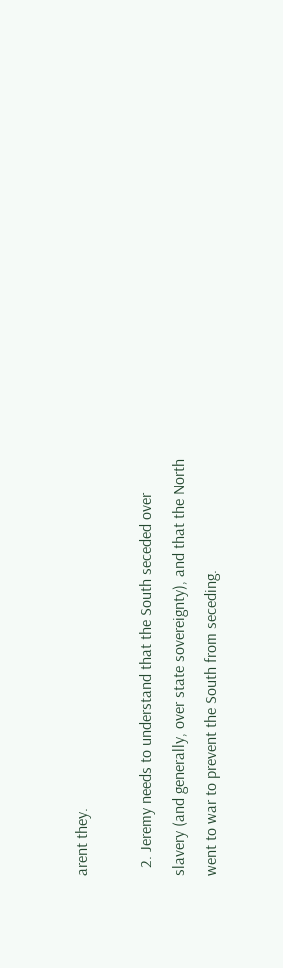arent they.

  2. Jeremy needs to understand that the South seceded over slavery (and generally, over state sovereignty), and that the North went to war to prevent the South from seceding.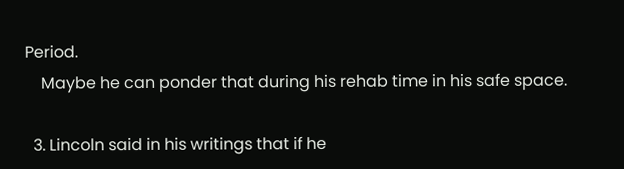Period.
    Maybe he can ponder that during his rehab time in his safe space.

  3. Lincoln said in his writings that if he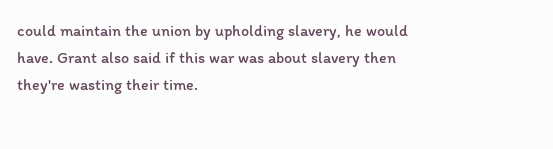could maintain the union by upholding slavery, he would have. Grant also said if this war was about slavery then they're wasting their time.